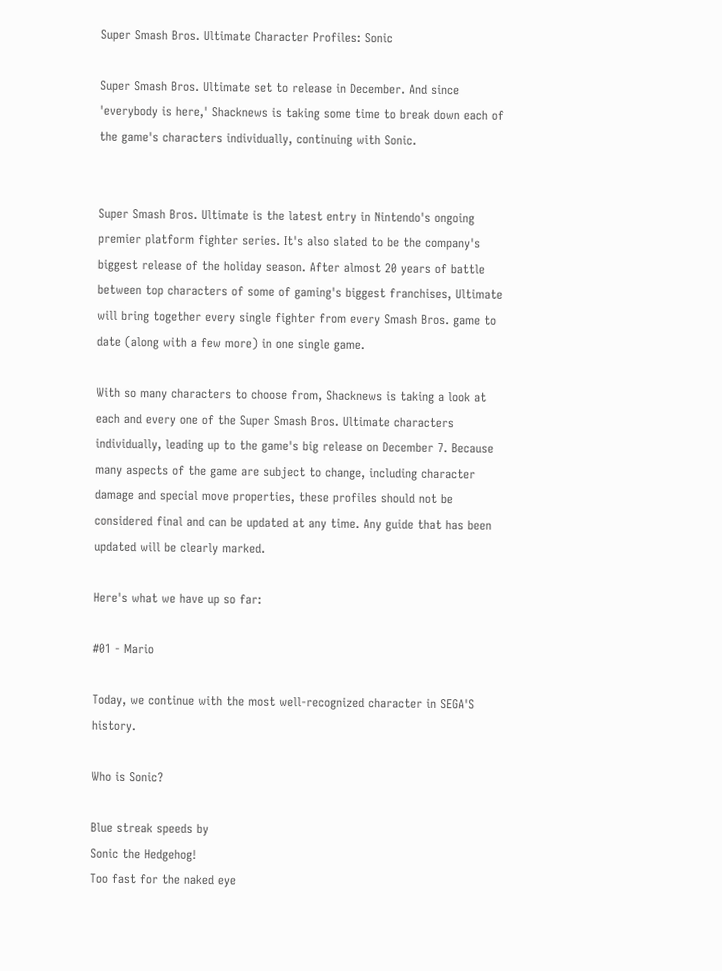Super Smash Bros. Ultimate Character Profiles: Sonic

Super Smash Bros. Ultimate set to release in December. And since 'everybody is here,' Shacknews is taking some time to break down each of the game's characters individually, continuing with Sonic.


Super Smash Bros. Ultimate is the latest entry in Nintendo's ongoing premier platform fighter series. It's also slated to be the company's biggest release of the holiday season. After almost 20 years of battle between top characters of some of gaming's biggest franchises, Ultimate will bring together every single fighter from every Smash Bros. game to date (along with a few more) in one single game.

With so many characters to choose from, Shacknews is taking a look at each and every one of the Super Smash Bros. Ultimate characters individually, leading up to the game's big release on December 7. Because many aspects of the game are subject to change, including character damage and special move properties, these profiles should not be considered final and can be updated at any time. Any guide that has been updated will be clearly marked.

Here's what we have up so far:

#01 - Mario

Today, we continue with the most well-recognized character in SEGA'S history.

Who is Sonic?

Blue streak speeds by
Sonic the Hedgehog!
Too fast for the naked eye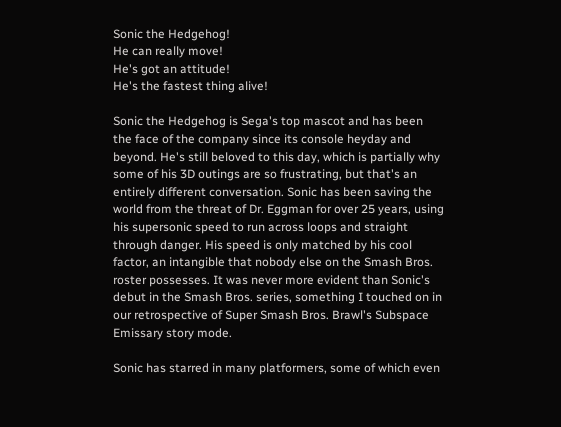Sonic the Hedgehog!
He can really move!
He's got an attitude!
He's the fastest thing alive!

Sonic the Hedgehog is Sega's top mascot and has been the face of the company since its console heyday and beyond. He's still beloved to this day, which is partially why some of his 3D outings are so frustrating, but that's an entirely different conversation. Sonic has been saving the world from the threat of Dr. Eggman for over 25 years, using his supersonic speed to run across loops and straight through danger. His speed is only matched by his cool factor, an intangible that nobody else on the Smash Bros. roster possesses. It was never more evident than Sonic's debut in the Smash Bros. series, something I touched on in our retrospective of Super Smash Bros. Brawl's Subspace Emissary story mode.

Sonic has starred in many platformers, some of which even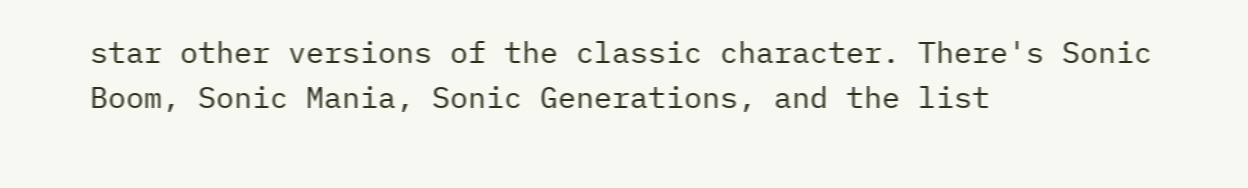star other versions of the classic character. There's Sonic Boom, Sonic Mania, Sonic Generations, and the list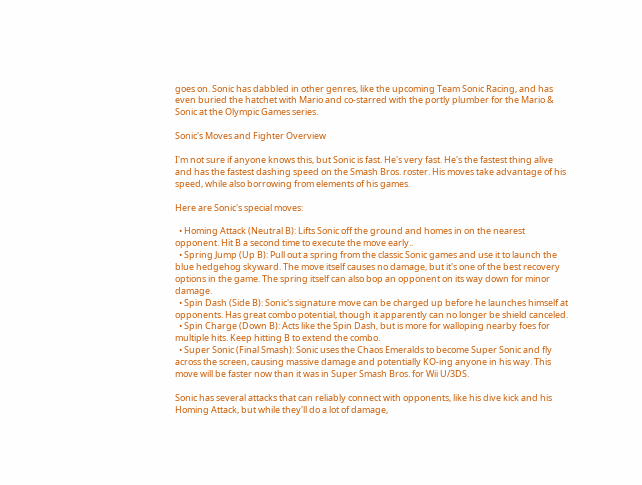goes on. Sonic has dabbled in other genres, like the upcoming Team Sonic Racing, and has even buried the hatchet with Mario and co-starred with the portly plumber for the Mario & Sonic at the Olympic Games series.

Sonic's Moves and Fighter Overview

I'm not sure if anyone knows this, but Sonic is fast. He's very fast. He's the fastest thing alive and has the fastest dashing speed on the Smash Bros. roster. His moves take advantage of his speed, while also borrowing from elements of his games.

Here are Sonic's special moves:

  • Homing Attack (Neutral B): Lifts Sonic off the ground and homes in on the nearest opponent. Hit B a second time to execute the move early..
  • Spring Jump (Up B): Pull out a spring from the classic Sonic games and use it to launch the blue hedgehog skyward. The move itself causes no damage, but it's one of the best recovery options in the game. The spring itself can also bop an opponent on its way down for minor damage.
  • Spin Dash (Side B): Sonic's signature move can be charged up before he launches himself at opponents. Has great combo potential, though it apparently can no longer be shield canceled.
  • Spin Charge (Down B): Acts like the Spin Dash, but is more for walloping nearby foes for multiple hits. Keep hitting B to extend the combo.
  • Super Sonic (Final Smash): Sonic uses the Chaos Emeralds to become Super Sonic and fly across the screen, causing massive damage and potentially KO-ing anyone in his way. This move will be faster now than it was in Super Smash Bros. for Wii U/3DS.

Sonic has several attacks that can reliably connect with opponents, like his dive kick and his Homing Attack, but while they'll do a lot of damage,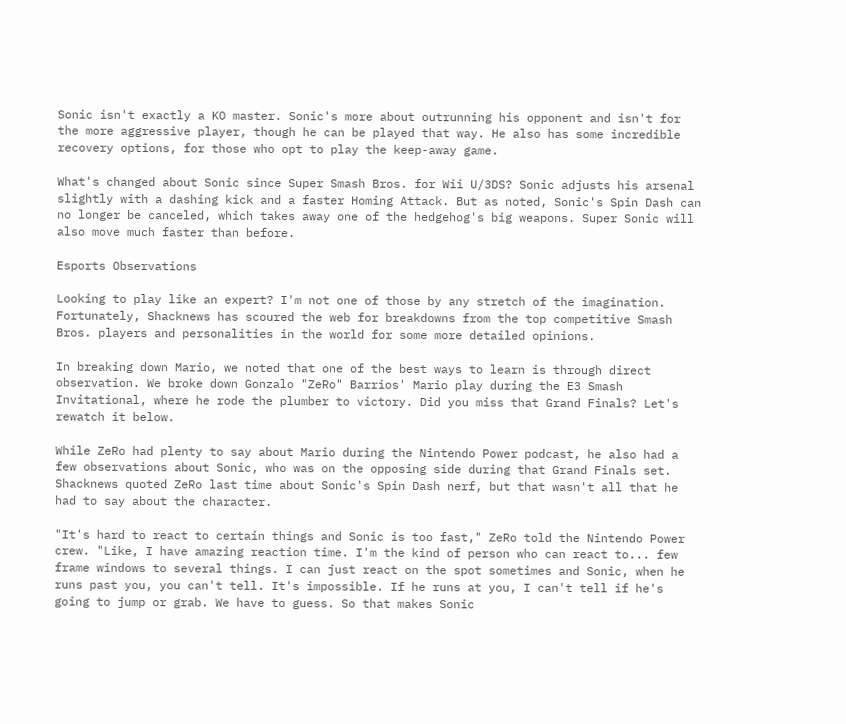Sonic isn't exactly a KO master. Sonic's more about outrunning his opponent and isn't for the more aggressive player, though he can be played that way. He also has some incredible recovery options, for those who opt to play the keep-away game.

What's changed about Sonic since Super Smash Bros. for Wii U/3DS? Sonic adjusts his arsenal slightly with a dashing kick and a faster Homing Attack. But as noted, Sonic's Spin Dash can no longer be canceled, which takes away one of the hedgehog's big weapons. Super Sonic will also move much faster than before.

Esports Observations

Looking to play like an expert? I'm not one of those by any stretch of the imagination. Fortunately, Shacknews has scoured the web for breakdowns from the top competitive Smash Bros. players and personalities in the world for some more detailed opinions.

In breaking down Mario, we noted that one of the best ways to learn is through direct observation. We broke down Gonzalo "ZeRo" Barrios' Mario play during the E3 Smash Invitational, where he rode the plumber to victory. Did you miss that Grand Finals? Let's rewatch it below.

While ZeRo had plenty to say about Mario during the Nintendo Power podcast, he also had a few observations about Sonic, who was on the opposing side during that Grand Finals set. Shacknews quoted ZeRo last time about Sonic's Spin Dash nerf, but that wasn't all that he had to say about the character.

"It's hard to react to certain things and Sonic is too fast," ZeRo told the Nintendo Power crew. "Like, I have amazing reaction time. I'm the kind of person who can react to... few frame windows to several things. I can just react on the spot sometimes and Sonic, when he runs past you, you can't tell. It's impossible. If he runs at you, I can't tell if he's going to jump or grab. We have to guess. So that makes Sonic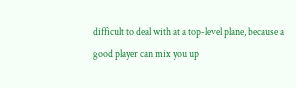difficult to deal with at a top-level plane, because a good player can mix you up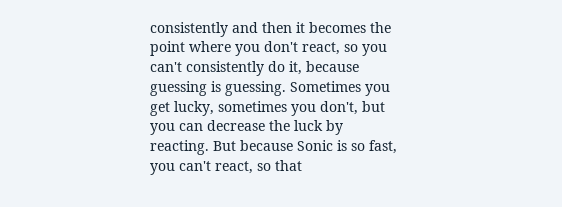consistently and then it becomes the point where you don't react, so you can't consistently do it, because guessing is guessing. Sometimes you get lucky, sometimes you don't, but you can decrease the luck by reacting. But because Sonic is so fast, you can't react, so that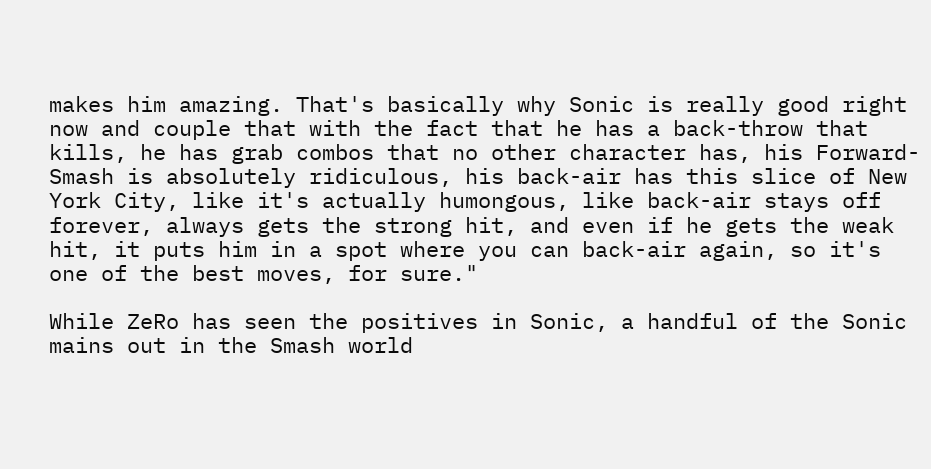makes him amazing. That's basically why Sonic is really good right now and couple that with the fact that he has a back-throw that kills, he has grab combos that no other character has, his Forward-Smash is absolutely ridiculous, his back-air has this slice of New York City, like it's actually humongous, like back-air stays off forever, always gets the strong hit, and even if he gets the weak hit, it puts him in a spot where you can back-air again, so it's one of the best moves, for sure."

While ZeRo has seen the positives in Sonic, a handful of the Sonic mains out in the Smash world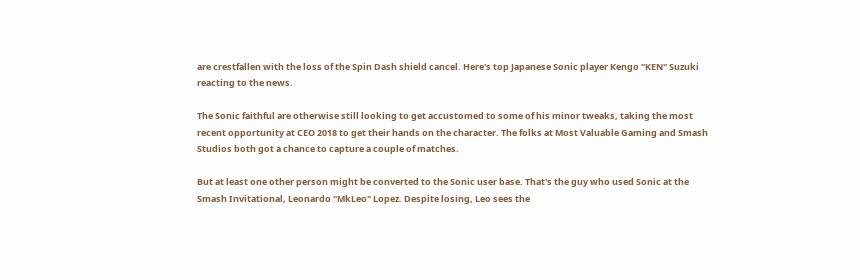are crestfallen with the loss of the Spin Dash shield cancel. Here's top Japanese Sonic player Kengo "KEN" Suzuki reacting to the news.

The Sonic faithful are otherwise still looking to get accustomed to some of his minor tweaks, taking the most recent opportunity at CEO 2018 to get their hands on the character. The folks at Most Valuable Gaming and Smash Studios both got a chance to capture a couple of matches.

But at least one other person might be converted to the Sonic user base. That's the guy who used Sonic at the Smash Invitational, Leonardo "MkLeo" Lopez. Despite losing, Leo sees the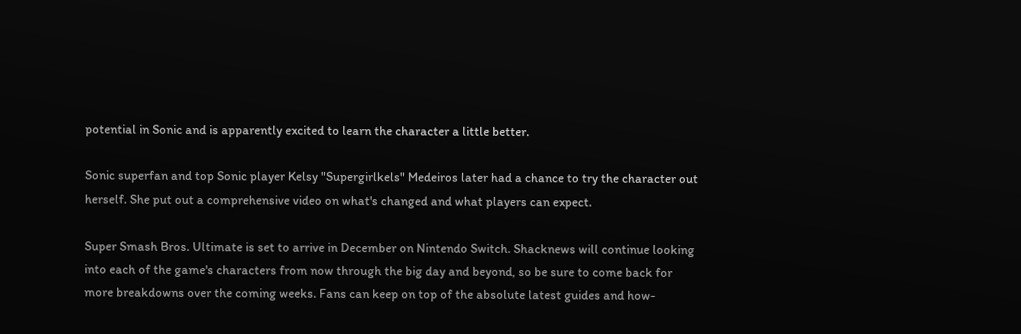potential in Sonic and is apparently excited to learn the character a little better.

Sonic superfan and top Sonic player Kelsy "Supergirlkels" Medeiros later had a chance to try the character out herself. She put out a comprehensive video on what's changed and what players can expect.

Super Smash Bros. Ultimate is set to arrive in December on Nintendo Switch. Shacknews will continue looking into each of the game's characters from now through the big day and beyond, so be sure to come back for more breakdowns over the coming weeks. Fans can keep on top of the absolute latest guides and how-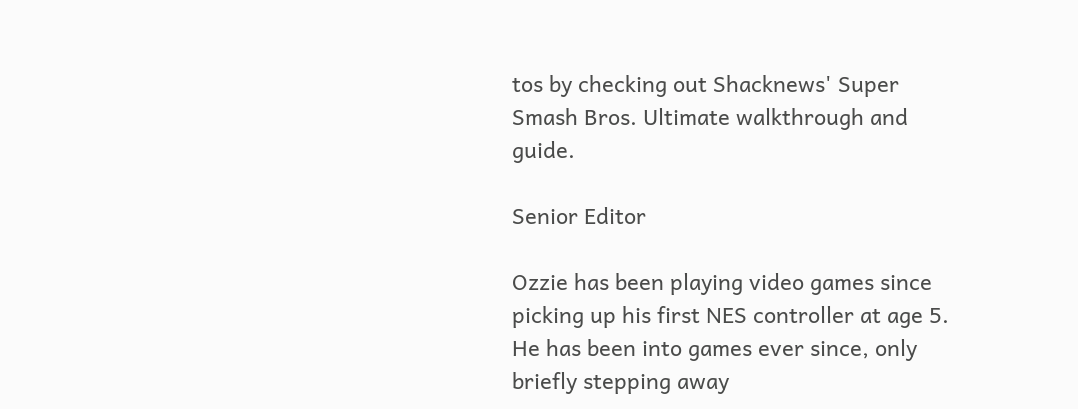tos by checking out Shacknews' Super Smash Bros. Ultimate walkthrough and guide.

Senior Editor

Ozzie has been playing video games since picking up his first NES controller at age 5. He has been into games ever since, only briefly stepping away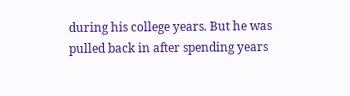during his college years. But he was pulled back in after spending years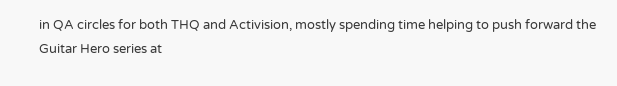in QA circles for both THQ and Activision, mostly spending time helping to push forward the Guitar Hero series at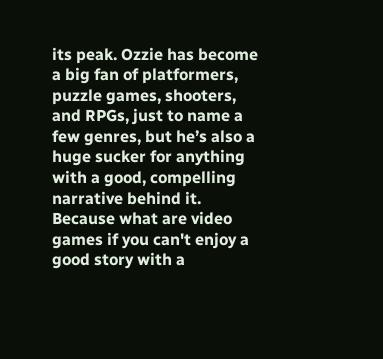its peak. Ozzie has become a big fan of platformers, puzzle games, shooters, and RPGs, just to name a few genres, but he’s also a huge sucker for anything with a good, compelling narrative behind it. Because what are video games if you can't enjoy a good story with a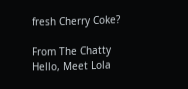fresh Cherry Coke?

From The Chatty
Hello, Meet Lola